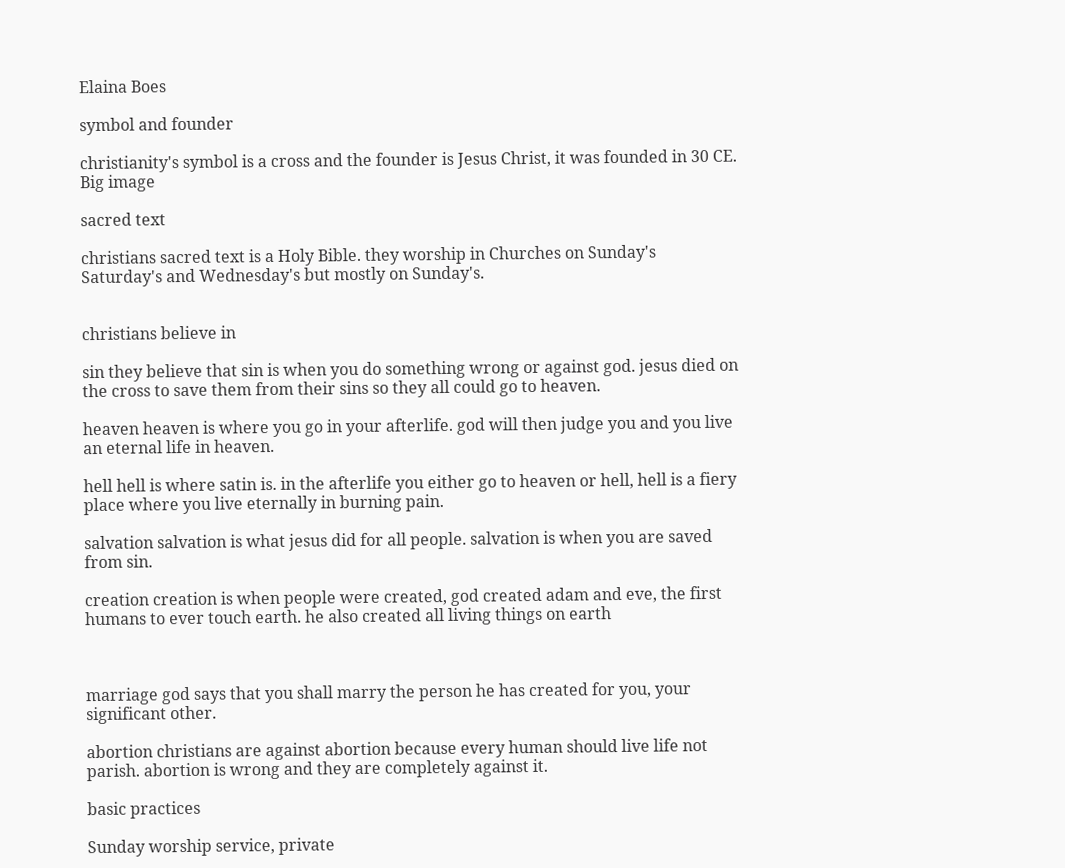Elaina Boes

symbol and founder

christianity's symbol is a cross and the founder is Jesus Christ, it was founded in 30 CE.
Big image

sacred text

christians sacred text is a Holy Bible. they worship in Churches on Sunday's Saturday's and Wednesday's but mostly on Sunday's.


christians believe in

sin they believe that sin is when you do something wrong or against god. jesus died on the cross to save them from their sins so they all could go to heaven.

heaven heaven is where you go in your afterlife. god will then judge you and you live an eternal life in heaven.

hell hell is where satin is. in the afterlife you either go to heaven or hell, hell is a fiery place where you live eternally in burning pain.

salvation salvation is what jesus did for all people. salvation is when you are saved from sin.

creation creation is when people were created, god created adam and eve, the first humans to ever touch earth. he also created all living things on earth



marriage god says that you shall marry the person he has created for you, your significant other.

abortion christians are against abortion because every human should live life not parish. abortion is wrong and they are completely against it.

basic practices

Sunday worship service, private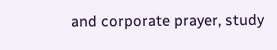and corporate prayer, study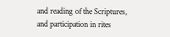and reading of the Scriptures, and participation in rites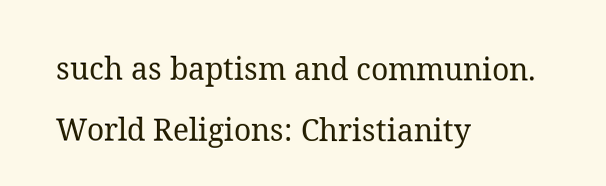such as baptism and communion.
World Religions: Christianity